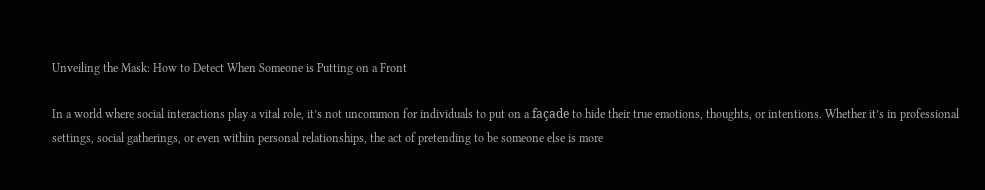Unveiling the Mask: How to Detect When Someone is Putting on a Front

In a world where social interactions play a vital role, it’s not uncommon for individuals to put on a façade to hide their true emotions, thoughts, or intentions. Whether it’s in professional settings, social gatherings, or even within personal relationships, the act of pretending to be someone else is more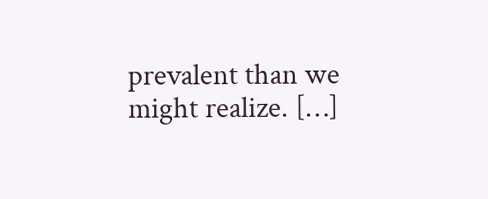prevalent than we might realize. […]